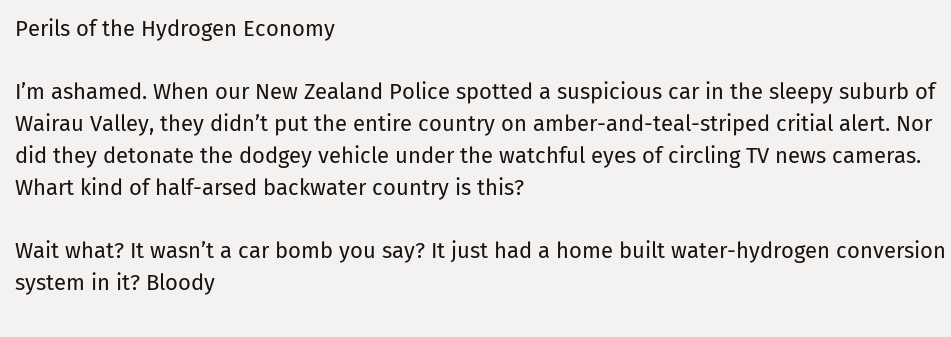Perils of the Hydrogen Economy

I’m ashamed. When our New Zealand Police spotted a suspicious car in the sleepy suburb of Wairau Valley, they didn’t put the entire country on amber-and-teal-striped critial alert. Nor did they detonate the dodgey vehicle under the watchful eyes of circling TV news cameras. Whart kind of half-arsed backwater country is this?

Wait what? It wasn’t a car bomb you say? It just had a home built water-hydrogen conversion system in it? Bloody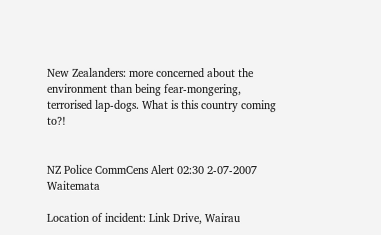New Zealanders: more concerned about the environment than being fear-mongering, terrorised lap-dogs. What is this country coming to?!


NZ Police CommCens Alert 02:30 2-07-2007 Waitemata

Location of incident: Link Drive, Wairau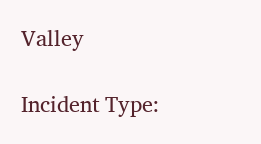Valley

Incident Type: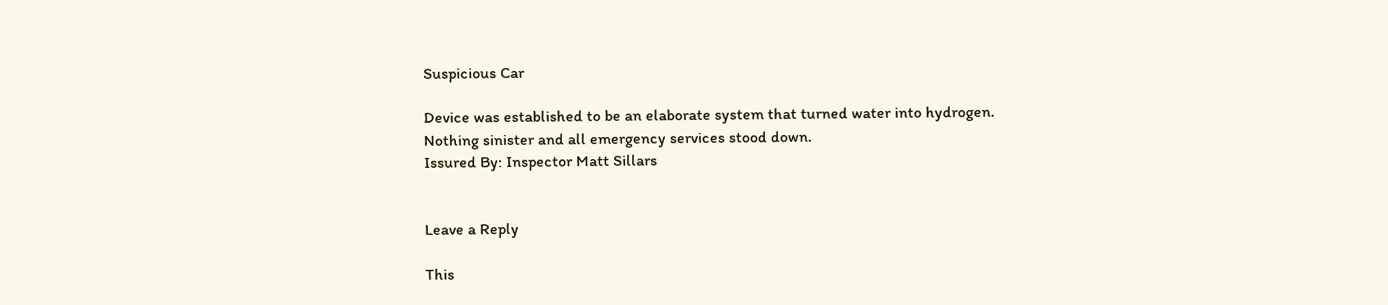Suspicious Car

Device was established to be an elaborate system that turned water into hydrogen.
Nothing sinister and all emergency services stood down.
Issured By: Inspector Matt Sillars


Leave a Reply

This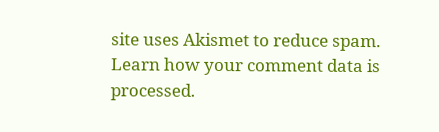site uses Akismet to reduce spam. Learn how your comment data is processed.